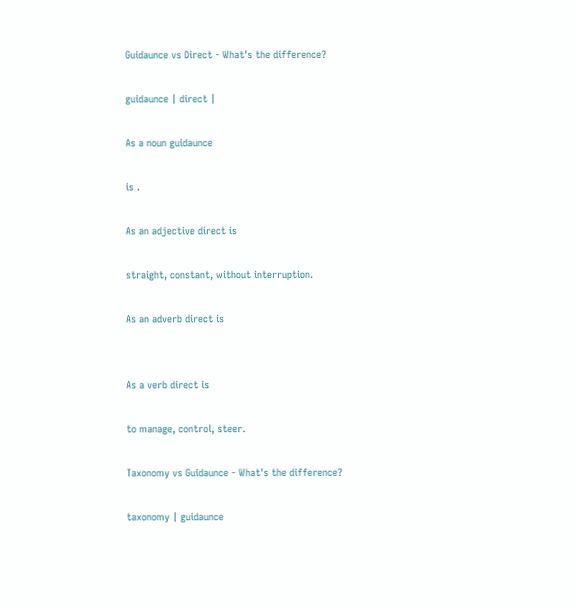Guidaunce vs Direct - What's the difference?

guidaunce | direct |

As a noun guidaunce

is .

As an adjective direct is

straight, constant, without interruption.

As an adverb direct is


As a verb direct is

to manage, control, steer.

Taxonomy vs Guidaunce - What's the difference?

taxonomy | guidaunce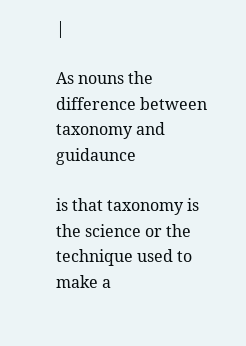|

As nouns the difference between taxonomy and guidaunce

is that taxonomy is the science or the technique used to make a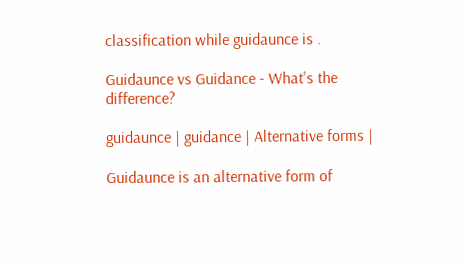classification while guidaunce is .

Guidaunce vs Guidance - What's the difference?

guidaunce | guidance | Alternative forms |

Guidaunce is an alternative form of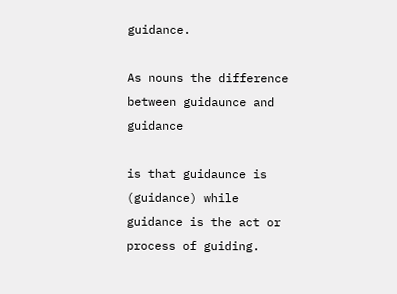guidance.

As nouns the difference between guidaunce and guidance

is that guidaunce is (guidance) while guidance is the act or process of guiding.